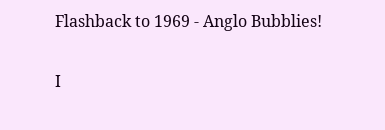Flashback to 1969 - Anglo Bubblies!

I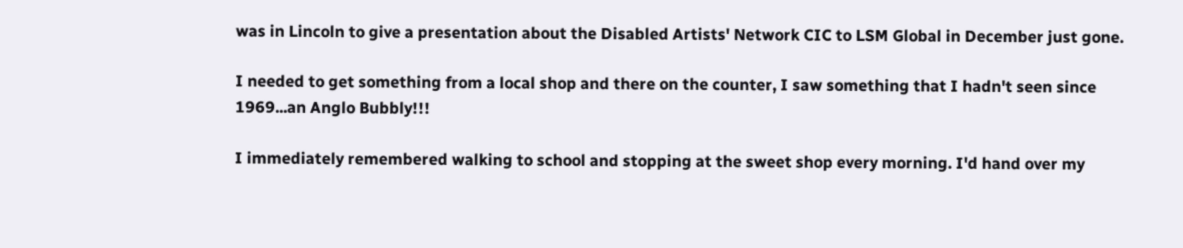was in Lincoln to give a presentation about the Disabled Artists' Network CIC to LSM Global in December just gone.

I needed to get something from a local shop and there on the counter, I saw something that I hadn't seen since 1969...an Anglo Bubbly!!!

I immediately remembered walking to school and stopping at the sweet shop every morning. I'd hand over my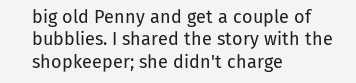big old Penny and get a couple of bubblies. I shared the story with the shopkeeper; she didn't charge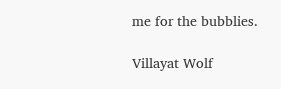me for the bubblies.

Villayat Wolf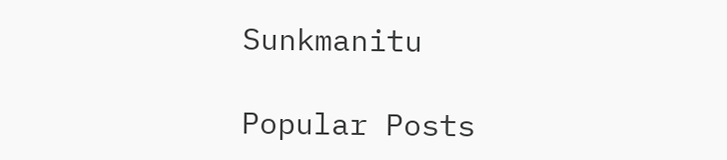Sunkmanitu

Popular Posts